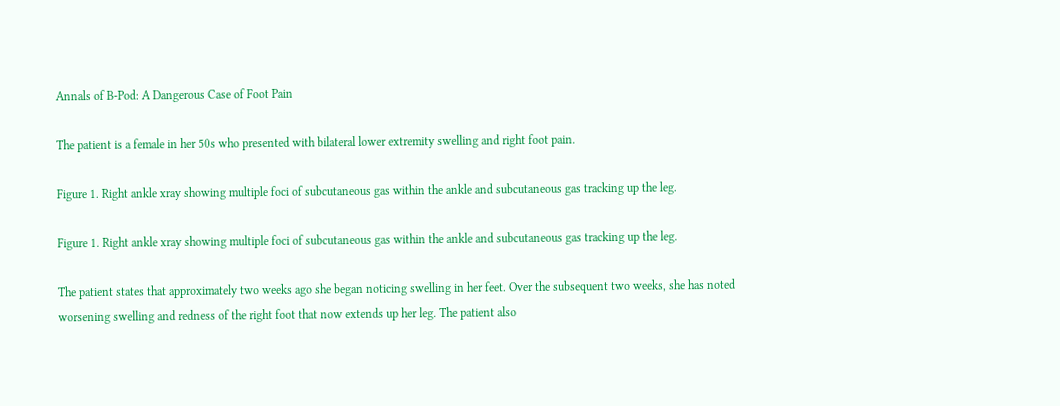Annals of B-Pod: A Dangerous Case of Foot Pain

The patient is a female in her 50s who presented with bilateral lower extremity swelling and right foot pain.

Figure 1. Right ankle xray showing multiple foci of subcutaneous gas within the ankle and subcutaneous gas tracking up the leg.

Figure 1. Right ankle xray showing multiple foci of subcutaneous gas within the ankle and subcutaneous gas tracking up the leg.

The patient states that approximately two weeks ago she began noticing swelling in her feet. Over the subsequent two weeks, she has noted worsening swelling and redness of the right foot that now extends up her leg. The patient also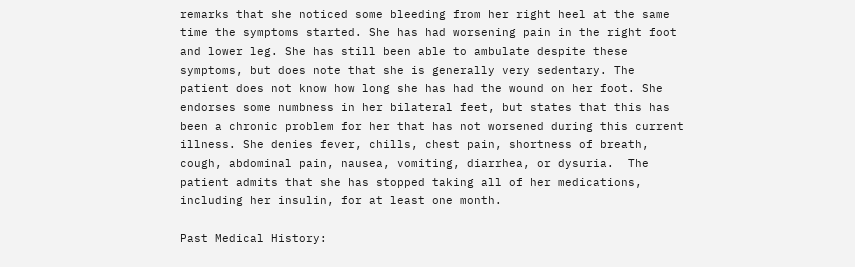remarks that she noticed some bleeding from her right heel at the same time the symptoms started. She has had worsening pain in the right foot and lower leg. She has still been able to ambulate despite these symptoms, but does note that she is generally very sedentary. The patient does not know how long she has had the wound on her foot. She endorses some numbness in her bilateral feet, but states that this has been a chronic problem for her that has not worsened during this current illness. She denies fever, chills, chest pain, shortness of breath, cough, abdominal pain, nausea, vomiting, diarrhea, or dysuria.  The patient admits that she has stopped taking all of her medications, including her insulin, for at least one month.

Past Medical History: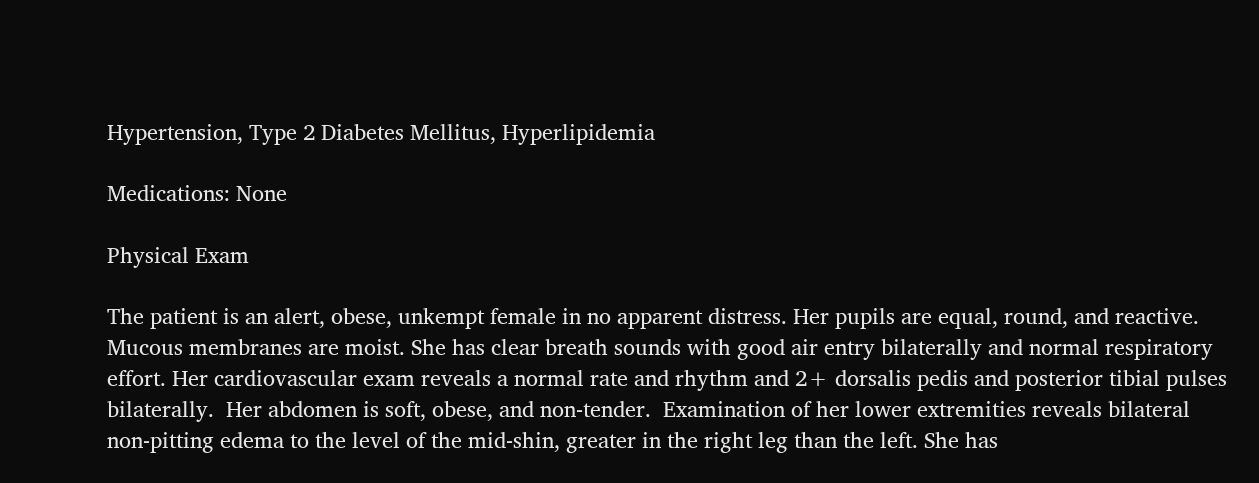Hypertension, Type 2 Diabetes Mellitus, Hyperlipidemia

Medications: None

Physical Exam

The patient is an alert, obese, unkempt female in no apparent distress. Her pupils are equal, round, and reactive. Mucous membranes are moist. She has clear breath sounds with good air entry bilaterally and normal respiratory effort. Her cardiovascular exam reveals a normal rate and rhythm and 2+ dorsalis pedis and posterior tibial pulses bilaterally.  Her abdomen is soft, obese, and non-tender.  Examination of her lower extremities reveals bilateral non-pitting edema to the level of the mid-shin, greater in the right leg than the left. She has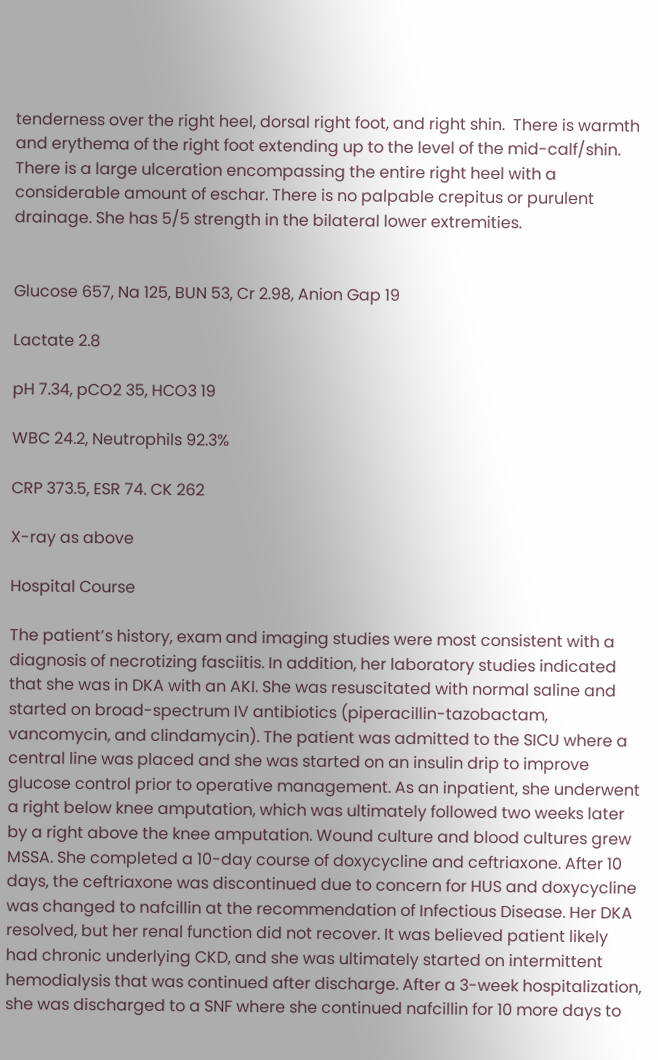tenderness over the right heel, dorsal right foot, and right shin.  There is warmth and erythema of the right foot extending up to the level of the mid-calf/shin. There is a large ulceration encompassing the entire right heel with a considerable amount of eschar. There is no palpable crepitus or purulent drainage. She has 5/5 strength in the bilateral lower extremities.


Glucose 657, Na 125, BUN 53, Cr 2.98, Anion Gap 19

Lactate 2.8

pH 7.34, pCO2 35, HCO3 19

WBC 24.2, Neutrophils 92.3%

CRP 373.5, ESR 74. CK 262

X-ray as above

Hospital Course

The patient’s history, exam and imaging studies were most consistent with a diagnosis of necrotizing fasciitis. In addition, her laboratory studies indicated that she was in DKA with an AKI. She was resuscitated with normal saline and started on broad-spectrum IV antibiotics (piperacillin-tazobactam, vancomycin, and clindamycin). The patient was admitted to the SICU where a central line was placed and she was started on an insulin drip to improve glucose control prior to operative management. As an inpatient, she underwent a right below knee amputation, which was ultimately followed two weeks later by a right above the knee amputation. Wound culture and blood cultures grew MSSA. She completed a 10-day course of doxycycline and ceftriaxone. After 10 days, the ceftriaxone was discontinued due to concern for HUS and doxycycline was changed to nafcillin at the recommendation of Infectious Disease. Her DKA resolved, but her renal function did not recover. It was believed patient likely had chronic underlying CKD, and she was ultimately started on intermittent hemodialysis that was continued after discharge. After a 3-week hospitalization, she was discharged to a SNF where she continued nafcillin for 10 more days to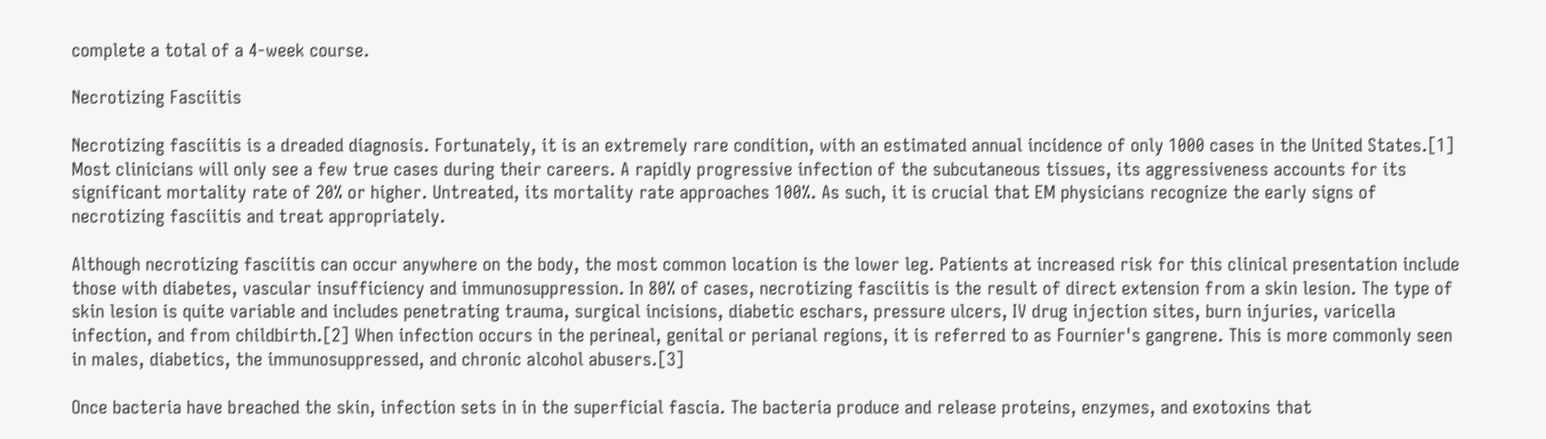complete a total of a 4-week course.

Necrotizing Fasciitis

Necrotizing fasciitis is a dreaded diagnosis. Fortunately, it is an extremely rare condition, with an estimated annual incidence of only 1000 cases in the United States.[1] Most clinicians will only see a few true cases during their careers. A rapidly progressive infection of the subcutaneous tissues, its aggressiveness accounts for its significant mortality rate of 20% or higher. Untreated, its mortality rate approaches 100%. As such, it is crucial that EM physicians recognize the early signs of necrotizing fasciitis and treat appropriately.

Although necrotizing fasciitis can occur anywhere on the body, the most common location is the lower leg. Patients at increased risk for this clinical presentation include those with diabetes, vascular insufficiency and immunosuppression. In 80% of cases, necrotizing fasciitis is the result of direct extension from a skin lesion. The type of skin lesion is quite variable and includes penetrating trauma, surgical incisions, diabetic eschars, pressure ulcers, IV drug injection sites, burn injuries, varicella infection, and from childbirth.[2] When infection occurs in the perineal, genital or perianal regions, it is referred to as Fournier's gangrene. This is more commonly seen in males, diabetics, the immunosuppressed, and chronic alcohol abusers.[3]

Once bacteria have breached the skin, infection sets in in the superficial fascia. The bacteria produce and release proteins, enzymes, and exotoxins that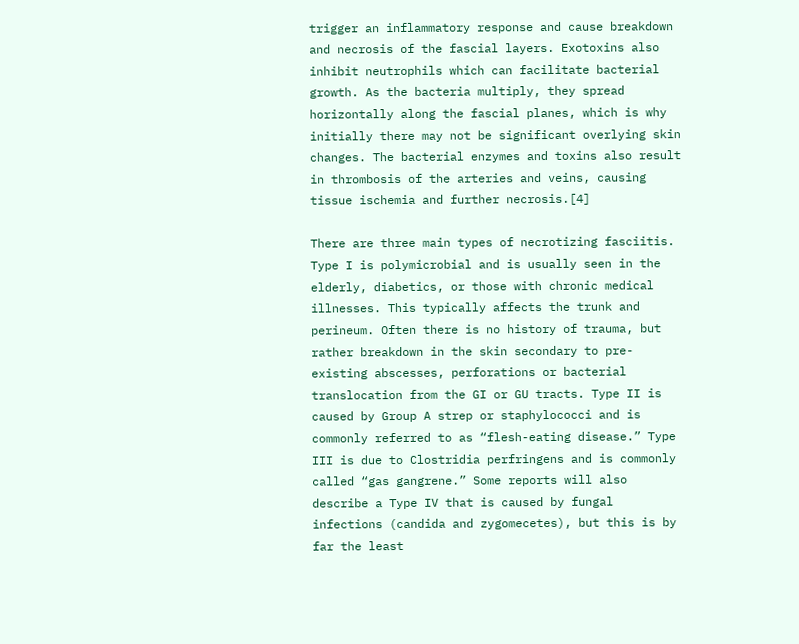trigger an inflammatory response and cause breakdown and necrosis of the fascial layers. Exotoxins also inhibit neutrophils which can facilitate bacterial growth. As the bacteria multiply, they spread horizontally along the fascial planes, which is why initially there may not be significant overlying skin changes. The bacterial enzymes and toxins also result in thrombosis of the arteries and veins, causing tissue ischemia and further necrosis.[4]

There are three main types of necrotizing fasciitis. Type I is polymicrobial and is usually seen in the elderly, diabetics, or those with chronic medical illnesses. This typically affects the trunk and perineum. Often there is no history of trauma, but rather breakdown in the skin secondary to pre-existing abscesses, perforations or bacterial translocation from the GI or GU tracts. Type II is caused by Group A strep or staphylococci and is commonly referred to as “flesh-eating disease.” Type III is due to Clostridia perfringens and is commonly called “gas gangrene.” Some reports will also describe a Type IV that is caused by fungal infections (candida and zygomecetes), but this is by far the least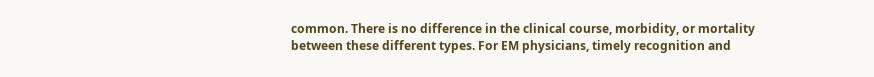common. There is no difference in the clinical course, morbidity, or mortality between these different types. For EM physicians, timely recognition and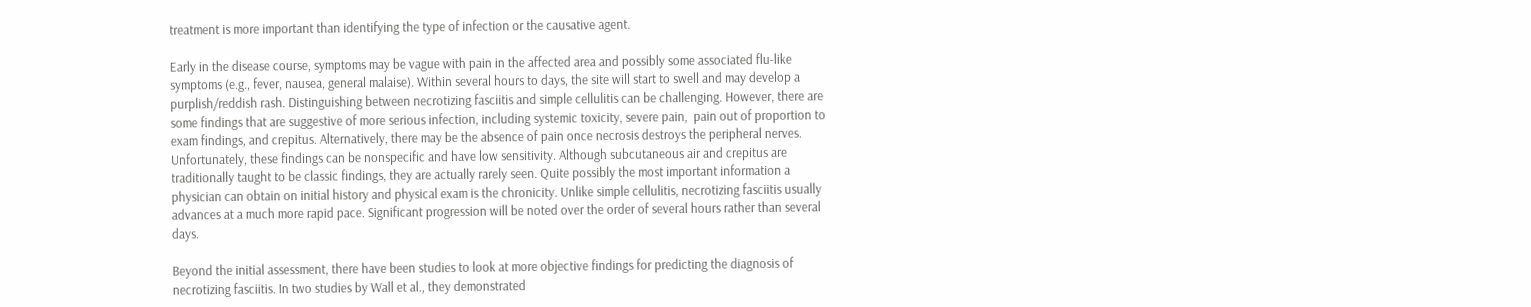treatment is more important than identifying the type of infection or the causative agent.

Early in the disease course, symptoms may be vague with pain in the affected area and possibly some associated flu-like symptoms (e.g., fever, nausea, general malaise). Within several hours to days, the site will start to swell and may develop a purplish/reddish rash. Distinguishing between necrotizing fasciitis and simple cellulitis can be challenging. However, there are some findings that are suggestive of more serious infection, including systemic toxicity, severe pain,  pain out of proportion to exam findings, and crepitus. Alternatively, there may be the absence of pain once necrosis destroys the peripheral nerves. Unfortunately, these findings can be nonspecific and have low sensitivity. Although subcutaneous air and crepitus are traditionally taught to be classic findings, they are actually rarely seen. Quite possibly the most important information a physician can obtain on initial history and physical exam is the chronicity. Unlike simple cellulitis, necrotizing fasciitis usually advances at a much more rapid pace. Significant progression will be noted over the order of several hours rather than several days.

Beyond the initial assessment, there have been studies to look at more objective findings for predicting the diagnosis of necrotizing fasciitis. In two studies by Wall et al., they demonstrated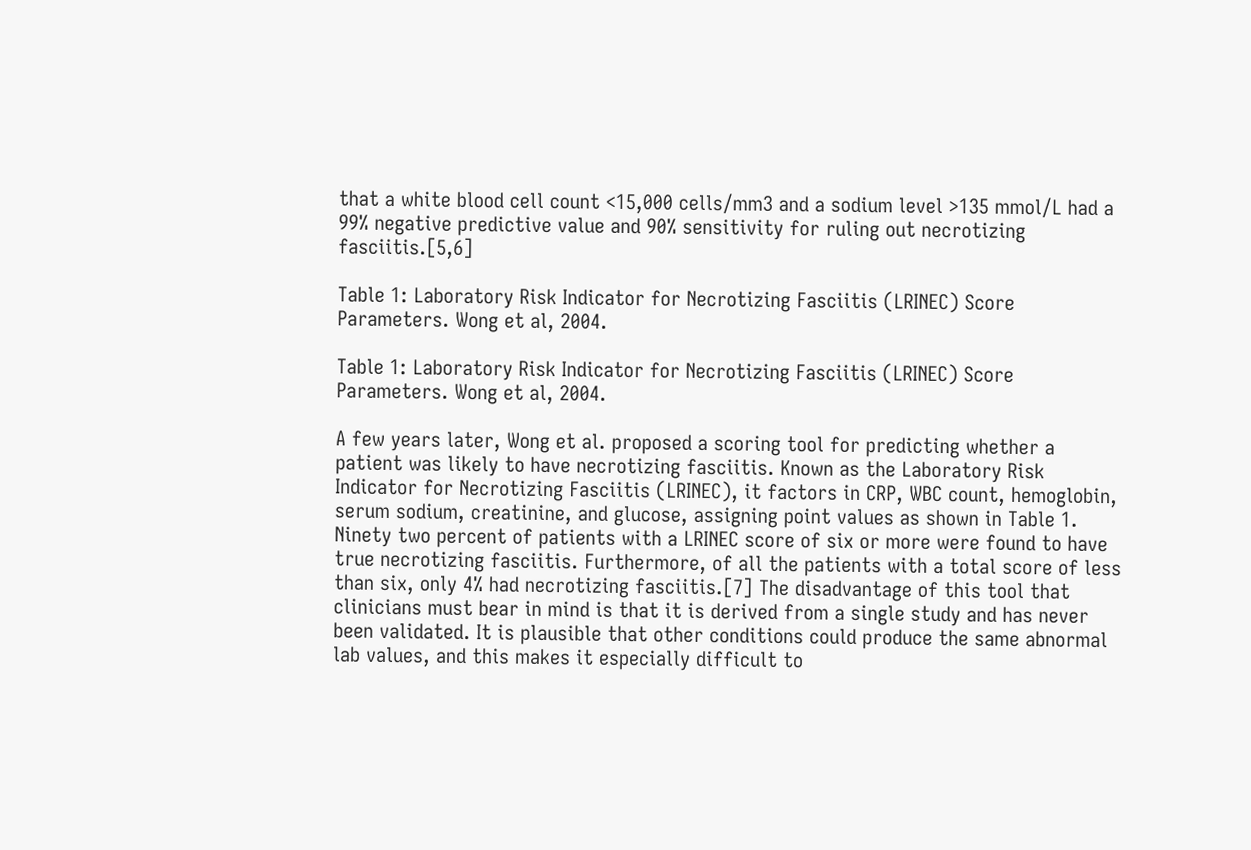that a white blood cell count <15,000 cells/mm3 and a sodium level >135 mmol/L had a 99% negative predictive value and 90% sensitivity for ruling out necrotizing fasciitis.[5,6]

Table 1: Laboratory Risk Indicator for Necrotizing Fasciitis (LRINEC) Score Parameters. Wong et al, 2004.

Table 1: Laboratory Risk Indicator for Necrotizing Fasciitis (LRINEC) Score Parameters. Wong et al, 2004.

A few years later, Wong et al. proposed a scoring tool for predicting whether a patient was likely to have necrotizing fasciitis. Known as the Laboratory Risk Indicator for Necrotizing Fasciitis (LRINEC), it factors in CRP, WBC count, hemoglobin, serum sodium, creatinine, and glucose, assigning point values as shown in Table 1. Ninety two percent of patients with a LRINEC score of six or more were found to have true necrotizing fasciitis. Furthermore, of all the patients with a total score of less than six, only 4% had necrotizing fasciitis.[7] The disadvantage of this tool that clinicians must bear in mind is that it is derived from a single study and has never been validated. It is plausible that other conditions could produce the same abnormal lab values, and this makes it especially difficult to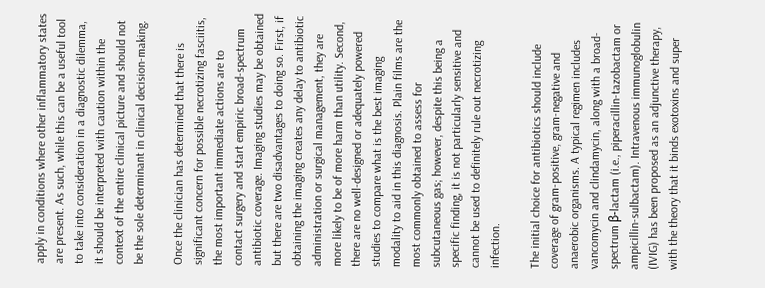apply in conditions where other inflammatory states are present. As such, while this can be a useful tool to take into consideration in a diagnostic dilemma, it should be interpreted with caution within the context of the entire clinical picture and should not be the sole determinant in clinical decision-making.

Once the clinician has determined that there is significant concern for possible necrotizing fasciitis, the most important immediate actions are to contact surgery and start empiric broad-spectrum antibiotic coverage. Imaging studies may be obtained but there are two disadvantages to doing so. First, if obtaining the imaging creates any delay to antibiotic administration or surgical management, they are more likely to be of more harm than utility. Second, there are no well-designed or adequately powered studies to compare what is the best imaging modality to aid in this diagnosis. Plain films are the most commonly obtained to assess for subcutaneous gas; however, despite this being a specific finding, it is not particularly sensitive and cannot be used to definitely rule out necrotizing infection.

The initial choice for antibiotics should include coverage of gram-positive, gram-negative and anaerobic organisms. A typical regimen includes vancomycin and clindamycin, along with a broad-spectrum β-lactam (i.e., piperacillin-tazobactam or ampicillin-sulbactam). Intravenous immunoglobulin (IVIG) has been proposed as an adjunctive therapy, with the theory that it binds exotoxins and super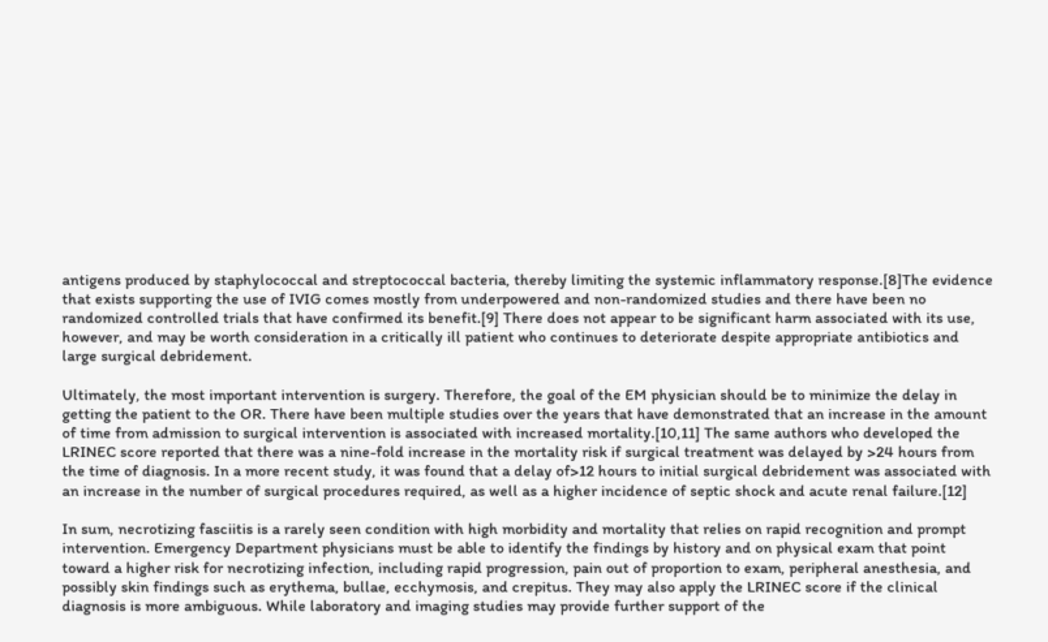antigens produced by staphylococcal and streptococcal bacteria, thereby limiting the systemic inflammatory response.[8]The evidence that exists supporting the use of IVIG comes mostly from underpowered and non-randomized studies and there have been no randomized controlled trials that have confirmed its benefit.[9] There does not appear to be significant harm associated with its use, however, and may be worth consideration in a critically ill patient who continues to deteriorate despite appropriate antibiotics and large surgical debridement.

Ultimately, the most important intervention is surgery. Therefore, the goal of the EM physician should be to minimize the delay in getting the patient to the OR. There have been multiple studies over the years that have demonstrated that an increase in the amount of time from admission to surgical intervention is associated with increased mortality.[10,11] The same authors who developed the LRINEC score reported that there was a nine-fold increase in the mortality risk if surgical treatment was delayed by >24 hours from the time of diagnosis. In a more recent study, it was found that a delay of>12 hours to initial surgical debridement was associated with an increase in the number of surgical procedures required, as well as a higher incidence of septic shock and acute renal failure.[12]

In sum, necrotizing fasciitis is a rarely seen condition with high morbidity and mortality that relies on rapid recognition and prompt intervention. Emergency Department physicians must be able to identify the findings by history and on physical exam that point toward a higher risk for necrotizing infection, including rapid progression, pain out of proportion to exam, peripheral anesthesia, and possibly skin findings such as erythema, bullae, ecchymosis, and crepitus. They may also apply the LRINEC score if the clinical diagnosis is more ambiguous. While laboratory and imaging studies may provide further support of the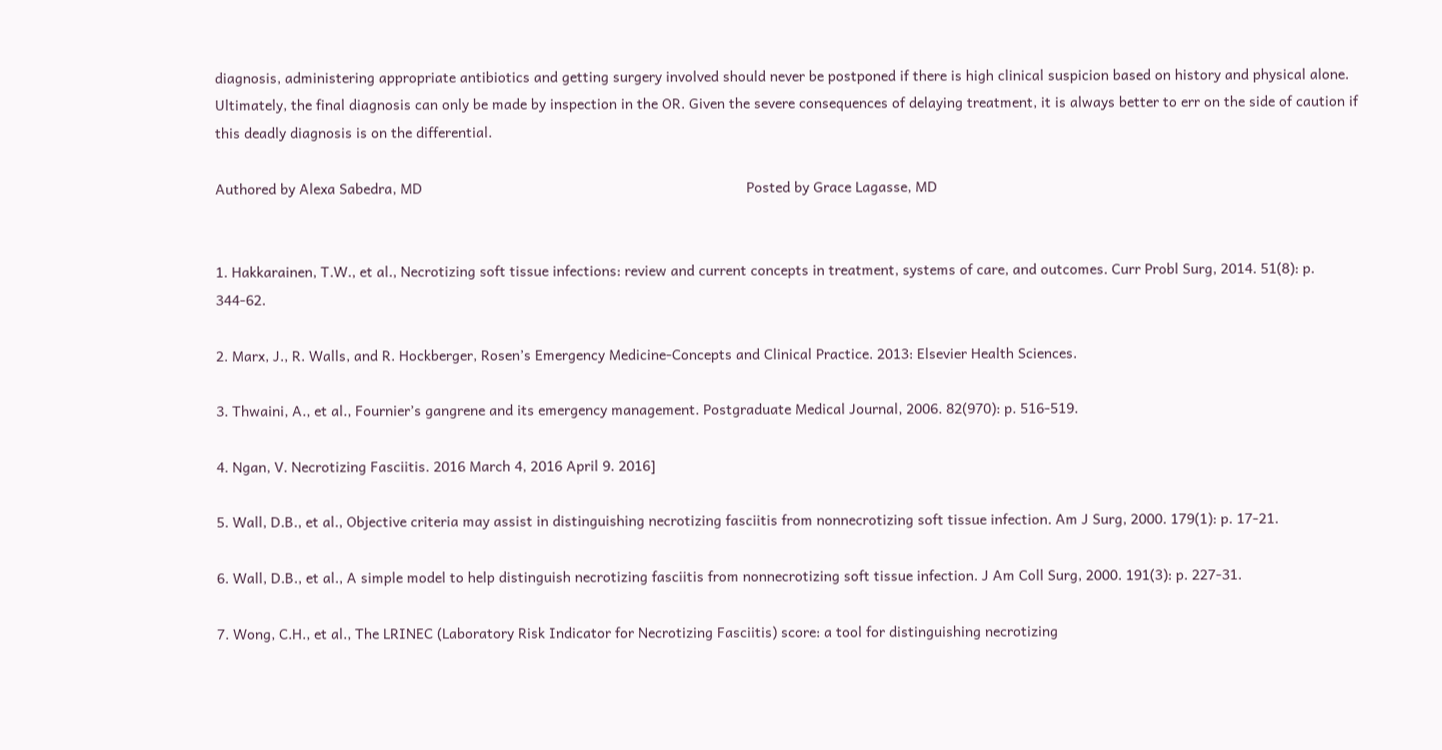diagnosis, administering appropriate antibiotics and getting surgery involved should never be postponed if there is high clinical suspicion based on history and physical alone. Ultimately, the final diagnosis can only be made by inspection in the OR. Given the severe consequences of delaying treatment, it is always better to err on the side of caution if this deadly diagnosis is on the differential.

Authored by Alexa Sabedra, MD                                                                                 Posted by Grace Lagasse, MD


1. Hakkarainen, T.W., et al., Necrotizing soft tissue infections: review and current concepts in treatment, systems of care, and outcomes. Curr Probl Surg, 2014. 51(8): p. 344-62.

2. Marx, J., R. Walls, and R. Hockberger, Rosen’s Emergency Medicine-Concepts and Clinical Practice. 2013: Elsevier Health Sciences.

3. Thwaini, A., et al., Fournier’s gangrene and its emergency management. Postgraduate Medical Journal, 2006. 82(970): p. 516-519.

4. Ngan, V. Necrotizing Fasciitis. 2016 March 4, 2016 April 9. 2016]

5. Wall, D.B., et al., Objective criteria may assist in distinguishing necrotizing fasciitis from nonnecrotizing soft tissue infection. Am J Surg, 2000. 179(1): p. 17-21.

6. Wall, D.B., et al., A simple model to help distinguish necrotizing fasciitis from nonnecrotizing soft tissue infection. J Am Coll Surg, 2000. 191(3): p. 227-31.

7. Wong, C.H., et al., The LRINEC (Laboratory Risk Indicator for Necrotizing Fasciitis) score: a tool for distinguishing necrotizing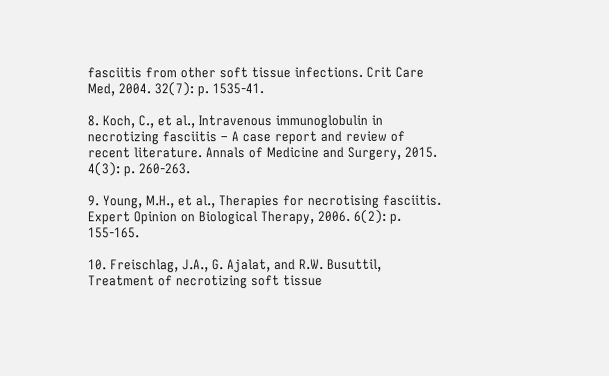fasciitis from other soft tissue infections. Crit Care Med, 2004. 32(7): p. 1535-41.

8. Koch, C., et al., Intravenous immunoglobulin in necrotizing fasciitis – A case report and review of recent literature. Annals of Medicine and Surgery, 2015. 4(3): p. 260-263.

9. Young, M.H., et al., Therapies for necrotising fasciitis. Expert Opinion on Biological Therapy, 2006. 6(2): p. 155-165.

10. Freischlag, J.A., G. Ajalat, and R.W. Busuttil, Treatment of necrotizing soft tissue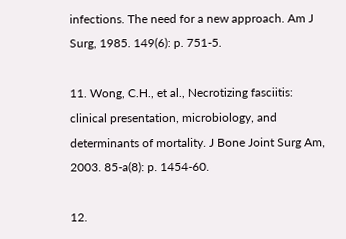infections. The need for a new approach. Am J Surg, 1985. 149(6): p. 751-5.

11. Wong, C.H., et al., Necrotizing fasciitis: clinical presentation, microbiology, and determinants of mortality. J Bone Joint Surg Am, 2003. 85-a(8): p. 1454-60.

12.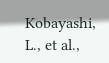Kobayashi, L., et al.,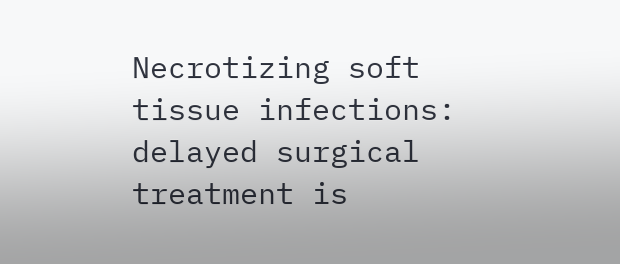Necrotizing soft tissue infections: delayed surgical treatment is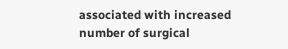associated with increased number of surgical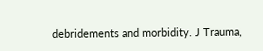debridements and morbidity. J Trauma,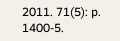2011. 71(5): p. 1400-5.